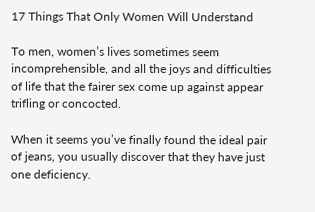17 Things That Only Women Will Understand

To men, women’s lives sometimes seem incomprehensible, and all the joys and difficulties of life that the fairer sex come up against appear trifling or concocted.

When it seems you’ve finally found the ideal pair of jeans, you usually discover that they have just one deficiency.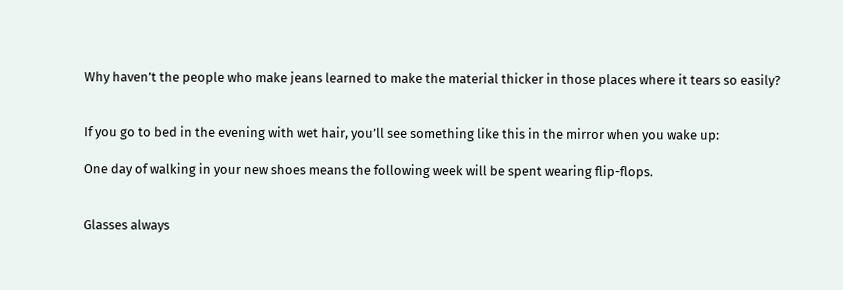Why haven’t the people who make jeans learned to make the material thicker in those places where it tears so easily?


If you go to bed in the evening with wet hair, you’ll see something like this in the mirror when you wake up:

One day of walking in your new shoes means the following week will be spent wearing flip-flops.


Glasses always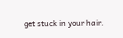get stuck in your hair.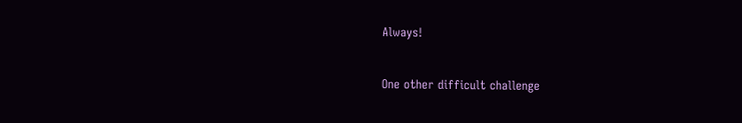Always!


One other difficult challenge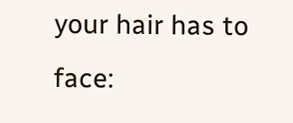your hair has to face: